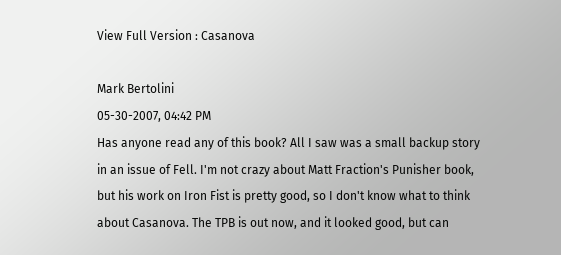View Full Version : Casanova

Mark Bertolini
05-30-2007, 04:42 PM
Has anyone read any of this book? All I saw was a small backup story in an issue of Fell. I'm not crazy about Matt Fraction's Punisher book, but his work on Iron Fist is pretty good, so I don't know what to think about Casanova. The TPB is out now, and it looked good, but can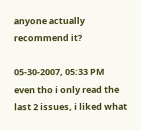anyone actually recommend it?

05-30-2007, 05:33 PM
even tho i only read the last 2 issues, i liked what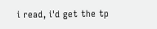i read, i'd get the tp